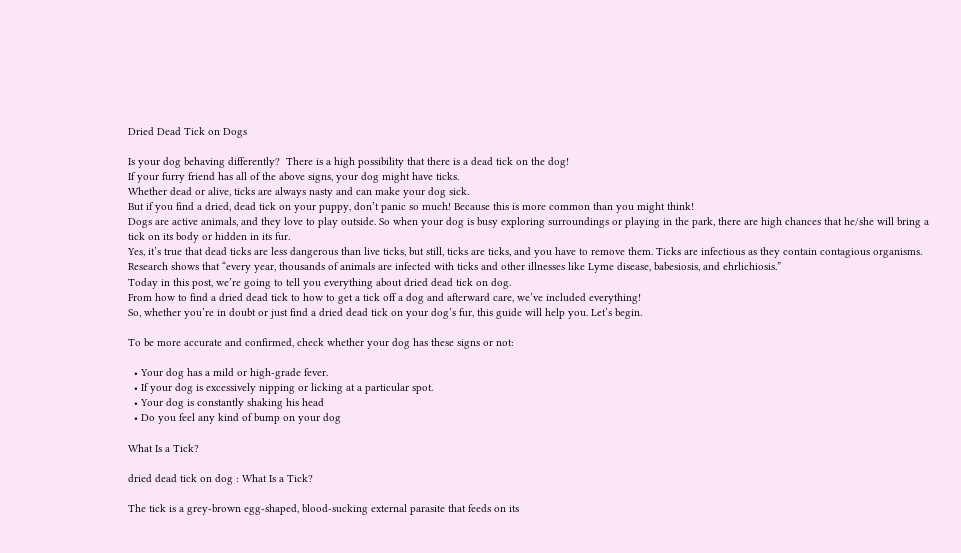Dried Dead Tick on Dogs

Is your dog behaving differently?  There is a high possibility that there is a dead tick on the dog!
If your furry friend has all of the above signs, your dog might have ticks.
Whether dead or alive, ticks are always nasty and can make your dog sick.
But if you find a dried, dead tick on your puppy, don’t panic so much! Because this is more common than you might think!
Dogs are active animals, and they love to play outside. So when your dog is busy exploring surroundings or playing in the park, there are high chances that he/she will bring a tick on its body or hidden in its fur.
Yes, it’s true that dead ticks are less dangerous than live ticks, but still, ticks are ticks, and you have to remove them. Ticks are infectious as they contain contagious organisms. Research shows that “every year, thousands of animals are infected with ticks and other illnesses like Lyme disease, babesiosis, and ehrlichiosis.”
Today in this post, we’re going to tell you everything about dried dead tick on dog.
From how to find a dried dead tick to how to get a tick off a dog and afterward care, we’ve included everything!
So, whether you’re in doubt or just find a dried dead tick on your dog’s fur, this guide will help you. Let’s begin.

To be more accurate and confirmed, check whether your dog has these signs or not:

  • Your dog has a mild or high-grade fever.
  • If your dog is excessively nipping or licking at a particular spot.
  • Your dog is constantly shaking his head
  • Do you feel any kind of bump on your dog

What Is a Tick?

dried dead tick on dog : What Is a Tick?

The tick is a grey-brown egg-shaped, blood-sucking external parasite that feeds on its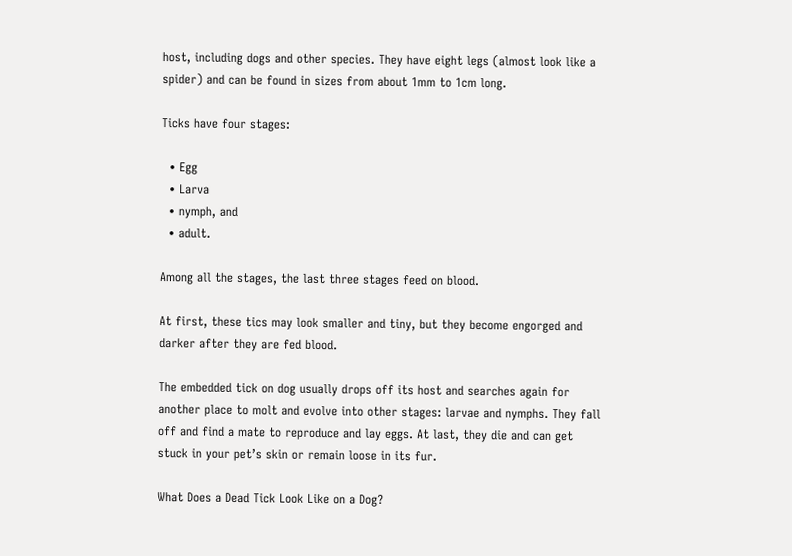host, including dogs and other species. They have eight legs (almost look like a spider) and can be found in sizes from about 1mm to 1cm long.

Ticks have four stages:

  • Egg
  • Larva
  • nymph, and
  • adult.

Among all the stages, the last three stages feed on blood.

At first, these tics may look smaller and tiny, but they become engorged and darker after they are fed blood.

The embedded tick on dog usually drops off its host and searches again for another place to molt and evolve into other stages: larvae and nymphs. They fall off and find a mate to reproduce and lay eggs. At last, they die and can get stuck in your pet’s skin or remain loose in its fur.

What Does a Dead Tick Look Like on a Dog?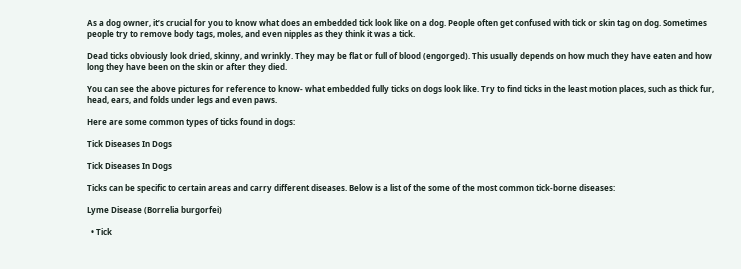As a dog owner, it’s crucial for you to know what does an embedded tick look like on a dog. People often get confused with tick or skin tag on dog. Sometimes people try to remove body tags, moles, and even nipples as they think it was a tick.

Dead ticks obviously look dried, skinny, and wrinkly. They may be flat or full of blood (engorged). This usually depends on how much they have eaten and how long they have been on the skin or after they died.

You can see the above pictures for reference to know- what embedded fully ticks on dogs look like. Try to find ticks in the least motion places, such as thick fur, head, ears, and folds under legs and even paws.

Here are some common types of ticks found in dogs:

Tick Diseases In Dogs

Tick Diseases In Dogs

Ticks can be specific to certain areas and carry different diseases. Below is a list of the some of the most common tick-borne diseases:

Lyme Disease (Borrelia burgorfei)

  • Tick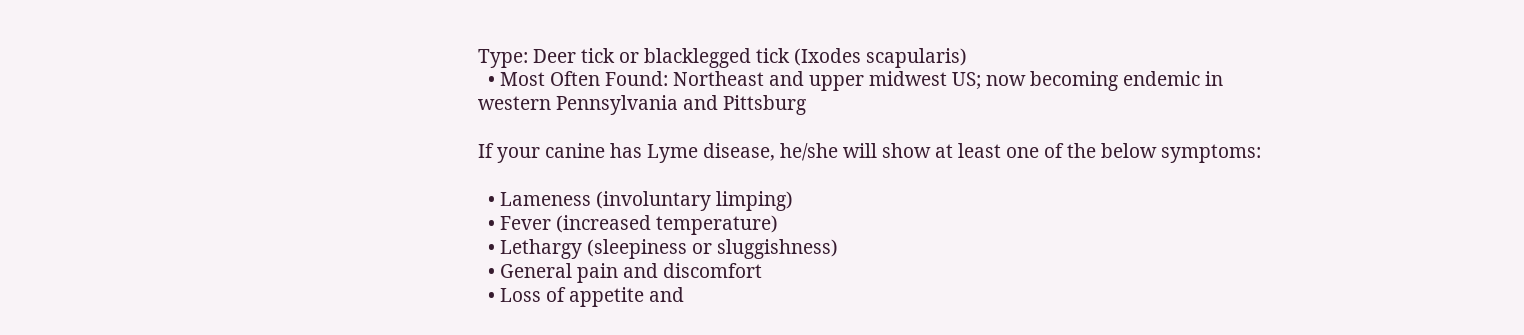Type: Deer tick or blacklegged tick (Ixodes scapularis)
  • Most Often Found: Northeast and upper midwest US; now becoming endemic in western Pennsylvania and Pittsburg

If your canine has Lyme disease, he/she will show at least one of the below symptoms:

  • Lameness (involuntary limping)
  • Fever (increased temperature)
  • Lethargy (sleepiness or sluggishness)
  • General pain and discomfort
  • Loss of appetite and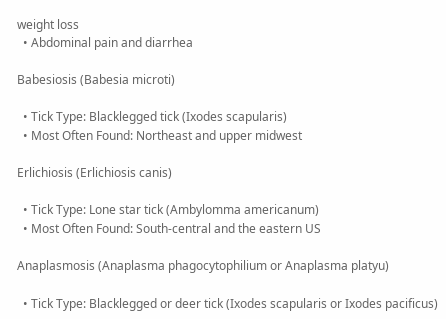weight loss
  • Abdominal pain and diarrhea

Babesiosis (Babesia microti)

  • Tick Type: Blacklegged tick (Ixodes scapularis)
  • Most Often Found: Northeast and upper midwest

Erlichiosis (Erlichiosis canis)

  • Tick Type: Lone star tick (Ambylomma americanum)
  • Most Often Found: South-central and the eastern US

Anaplasmosis (Anaplasma phagocytophilium or Anaplasma platyu)

  • Tick Type: Blacklegged or deer tick (Ixodes scapularis or Ixodes pacificus)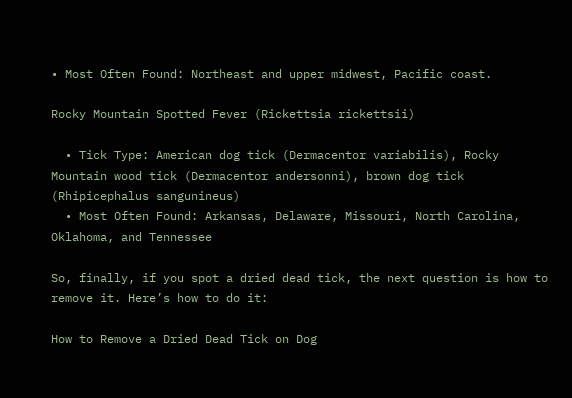• Most Often Found: Northeast and upper midwest, Pacific coast.

Rocky Mountain Spotted Fever (Rickettsia rickettsii)

  • Tick Type: American dog tick (Dermacentor variabilis), Rocky Mountain wood tick (Dermacentor andersonni), brown dog tick (Rhipicephalus sangunineus)
  • Most Often Found: Arkansas, Delaware, Missouri, North Carolina, Oklahoma, and Tennessee

So, finally, if you spot a dried dead tick, the next question is how to remove it. Here’s how to do it:

How to Remove a Dried Dead Tick on Dog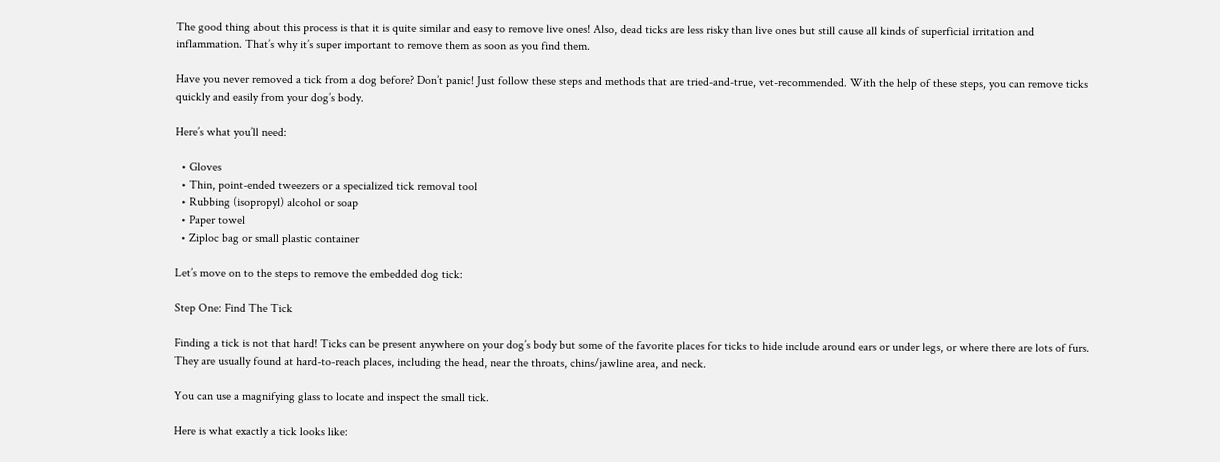The good thing about this process is that it is quite similar and easy to remove live ones! Also, dead ticks are less risky than live ones but still cause all kinds of superficial irritation and inflammation. That’s why it’s super important to remove them as soon as you find them.

Have you never removed a tick from a dog before? Don’t panic! Just follow these steps and methods that are tried-and-true, vet-recommended. With the help of these steps, you can remove ticks quickly and easily from your dog’s body.

Here’s what you’ll need:

  • Gloves
  • Thin, point-ended tweezers or a specialized tick removal tool
  • Rubbing (isopropyl) alcohol or soap
  • Paper towel
  • Ziploc bag or small plastic container

Let’s move on to the steps to remove the embedded dog tick:

Step One: Find The Tick

Finding a tick is not that hard! Ticks can be present anywhere on your dog’s body but some of the favorite places for ticks to hide include around ears or under legs, or where there are lots of furs. They are usually found at hard-to-reach places, including the head, near the throats, chins/jawline area, and neck.

You can use a magnifying glass to locate and inspect the small tick.

Here is what exactly a tick looks like: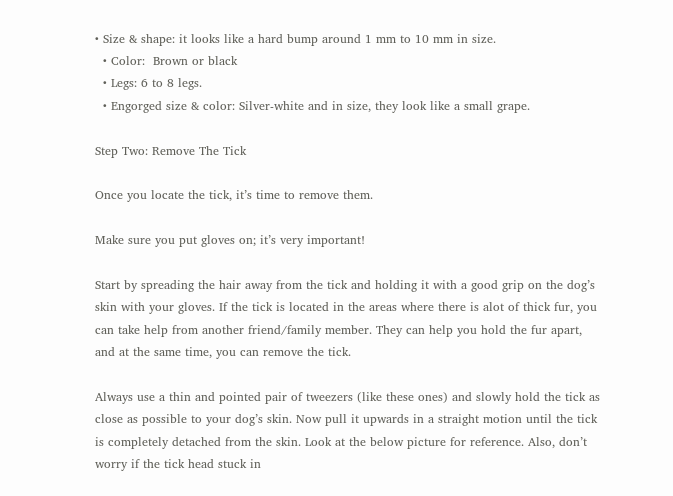• Size & shape: it looks like a hard bump around 1 mm to 10 mm in size.
  • Color:  Brown or black
  • Legs: 6 to 8 legs.
  • Engorged size & color: Silver-white and in size, they look like a small grape.

Step Two: Remove The Tick

Once you locate the tick, it’s time to remove them.

Make sure you put gloves on; it’s very important!

Start by spreading the hair away from the tick and holding it with a good grip on the dog’s skin with your gloves. If the tick is located in the areas where there is alot of thick fur, you can take help from another friend/family member. They can help you hold the fur apart, and at the same time, you can remove the tick.

Always use a thin and pointed pair of tweezers (like these ones) and slowly hold the tick as close as possible to your dog’s skin. Now pull it upwards in a straight motion until the tick is completely detached from the skin. Look at the below picture for reference. Also, don’t worry if the tick head stuck in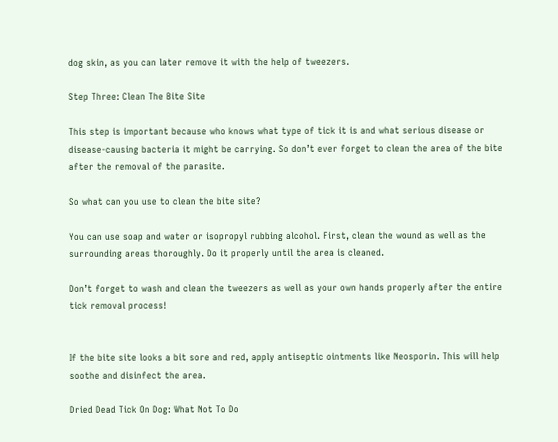dog skin, as you can later remove it with the help of tweezers.

Step Three: Clean The Bite Site

This step is important because who knows what type of tick it is and what serious disease or disease-causing bacteria it might be carrying. So don’t ever forget to clean the area of the bite after the removal of the parasite.

So what can you use to clean the bite site?

You can use soap and water or isopropyl rubbing alcohol. First, clean the wound as well as the surrounding areas thoroughly. Do it properly until the area is cleaned.

Don’t forget to wash and clean the tweezers as well as your own hands properly after the entire tick removal process!


If the bite site looks a bit sore and red, apply antiseptic ointments like Neosporin. This will help soothe and disinfect the area.

Dried Dead Tick On Dog: What Not To Do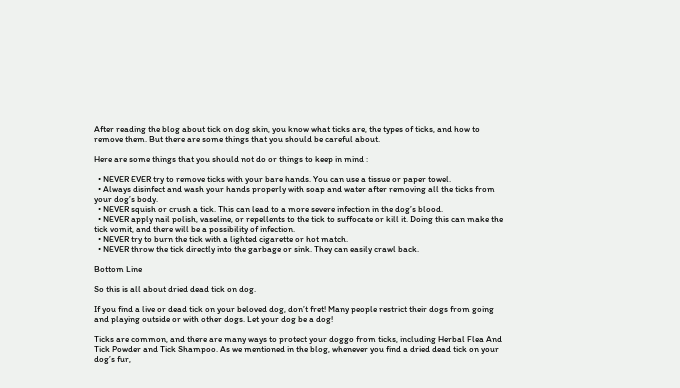After reading the blog about tick on dog skin, you know what ticks are, the types of ticks, and how to remove them. But there are some things that you should be careful about.

Here are some things that you should not do or things to keep in mind :

  • NEVER EVER try to remove ticks with your bare hands. You can use a tissue or paper towel.
  • Always disinfect and wash your hands properly with soap and water after removing all the ticks from your dog’s body.
  • NEVER squish or crush a tick. This can lead to a more severe infection in the dog’s blood.
  • NEVER apply nail polish, vaseline, or repellents to the tick to suffocate or kill it. Doing this can make the tick vomit, and there will be a possibility of infection.
  • NEVER try to burn the tick with a lighted cigarette or hot match.
  • NEVER throw the tick directly into the garbage or sink. They can easily crawl back.

Bottom Line

So this is all about dried dead tick on dog.

If you find a live or dead tick on your beloved dog, don’t fret! Many people restrict their dogs from going and playing outside or with other dogs. Let your dog be a dog!

Ticks are common, and there are many ways to protect your doggo from ticks, including Herbal Flea And Tick Powder and Tick Shampoo. As we mentioned in the blog, whenever you find a dried dead tick on your dog’s fur,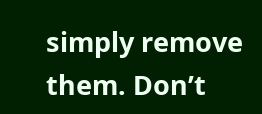simply remove them. Don’t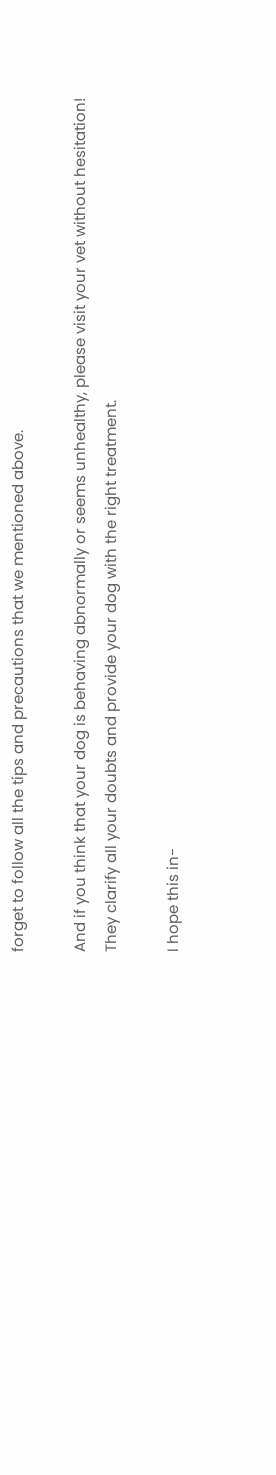forget to follow all the tips and precautions that we mentioned above.

And if you think that your dog is behaving abnormally or seems unhealthy, please visit your vet without hesitation! They clarify all your doubts and provide your dog with the right treatment.

I hope this in-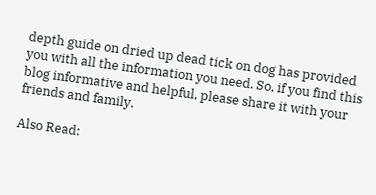depth guide on dried up dead tick on dog has provided you with all the information you need. So, if you find this blog informative and helpful, please share it with your friends and family.

Also Read: